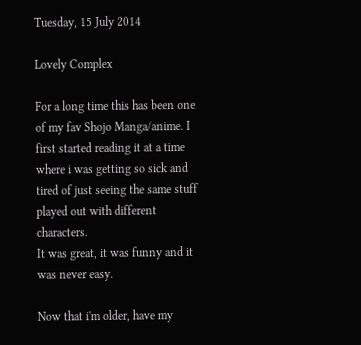Tuesday, 15 July 2014

Lovely Complex

For a long time this has been one of my fav Shojo Manga/anime. I first started reading it at a time where i was getting so sick and tired of just seeing the same stuff played out with different characters.
It was great, it was funny and it was never easy.

Now that i'm older, have my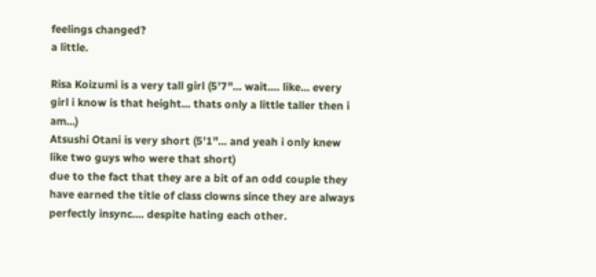feelings changed?
a little.

Risa Koizumi is a very tall girl (5'7"... wait.... like... every girl i know is that height... thats only a little taller then i am...)
Atsushi Otani is very short (5'1"... and yeah i only knew like two guys who were that short)
due to the fact that they are a bit of an odd couple they have earned the title of class clowns since they are always perfectly insync.... despite hating each other.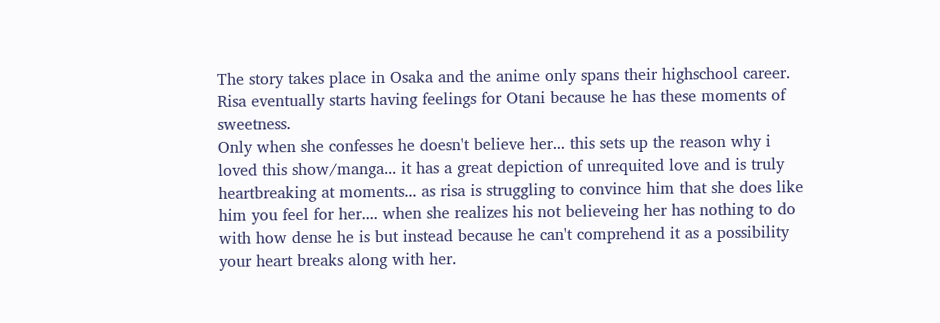The story takes place in Osaka and the anime only spans their highschool career.
Risa eventually starts having feelings for Otani because he has these moments of sweetness.
Only when she confesses he doesn't believe her... this sets up the reason why i loved this show/manga... it has a great depiction of unrequited love and is truly heartbreaking at moments... as risa is struggling to convince him that she does like him you feel for her.... when she realizes his not believeing her has nothing to do with how dense he is but instead because he can't comprehend it as a possibility your heart breaks along with her.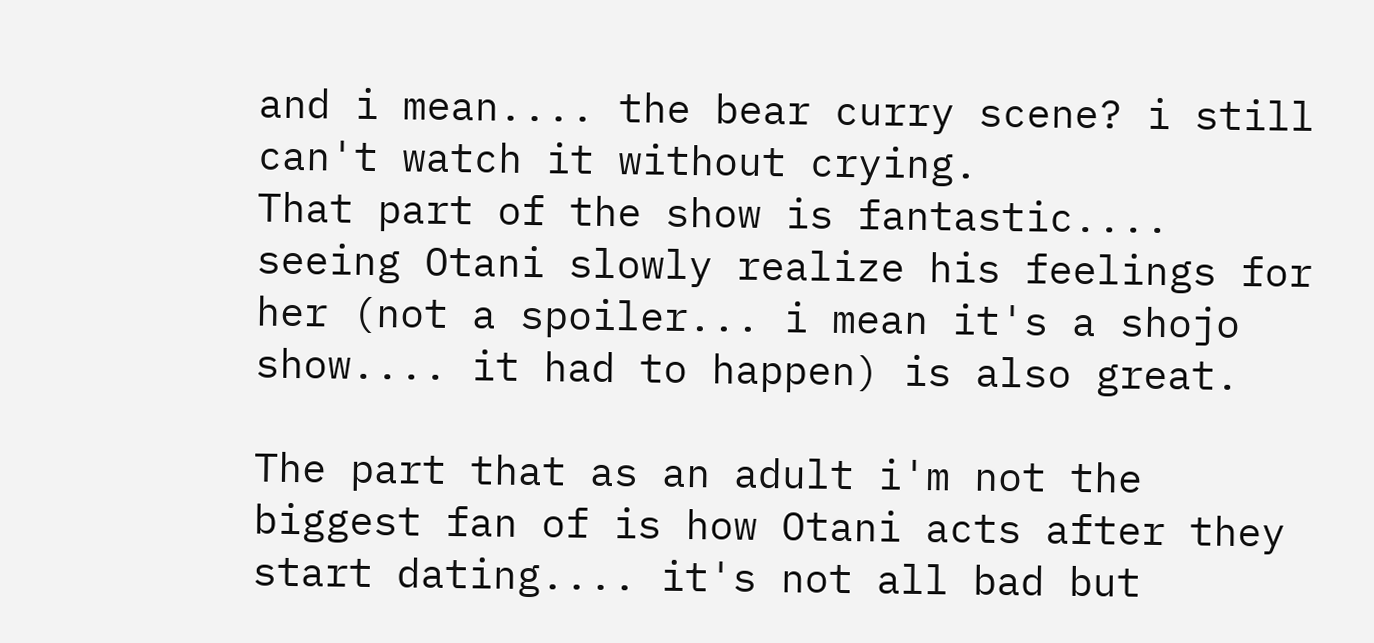and i mean.... the bear curry scene? i still can't watch it without crying.
That part of the show is fantastic....
seeing Otani slowly realize his feelings for her (not a spoiler... i mean it's a shojo show.... it had to happen) is also great.

The part that as an adult i'm not the biggest fan of is how Otani acts after they start dating.... it's not all bad but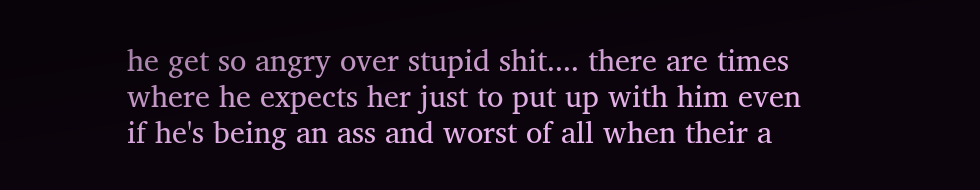he get so angry over stupid shit.... there are times where he expects her just to put up with him even if he's being an ass and worst of all when their a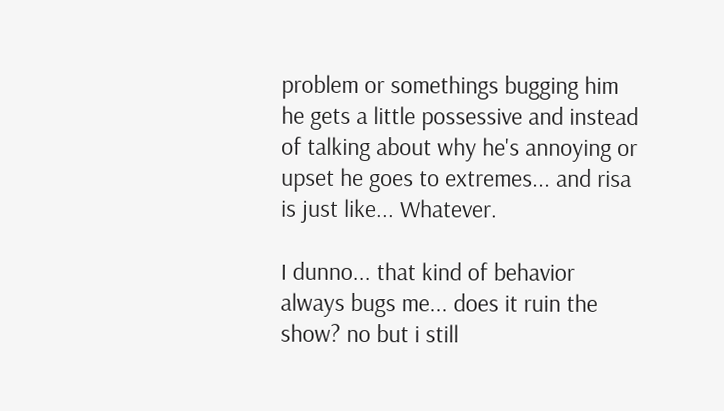problem or somethings bugging him he gets a little possessive and instead of talking about why he's annoying or upset he goes to extremes... and risa is just like... Whatever.

I dunno... that kind of behavior always bugs me... does it ruin the show? no but i still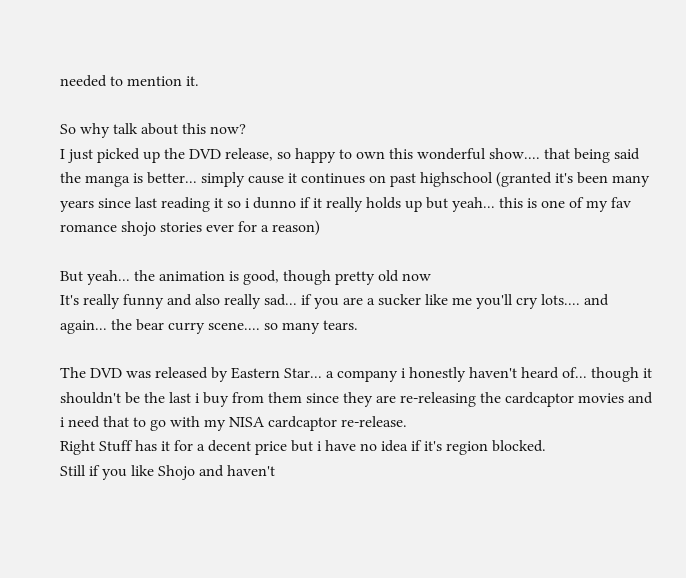needed to mention it.

So why talk about this now?
I just picked up the DVD release, so happy to own this wonderful show.... that being said the manga is better... simply cause it continues on past highschool (granted it's been many years since last reading it so i dunno if it really holds up but yeah... this is one of my fav romance shojo stories ever for a reason)

But yeah... the animation is good, though pretty old now
It's really funny and also really sad... if you are a sucker like me you'll cry lots.... and again... the bear curry scene.... so many tears.

The DVD was released by Eastern Star... a company i honestly haven't heard of... though it shouldn't be the last i buy from them since they are re-releasing the cardcaptor movies and i need that to go with my NISA cardcaptor re-release.
Right Stuff has it for a decent price but i have no idea if it's region blocked.
Still if you like Shojo and haven't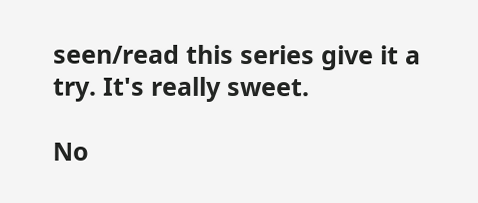seen/read this series give it a try. It's really sweet.

No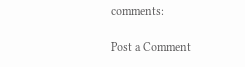comments:

Post a Comment